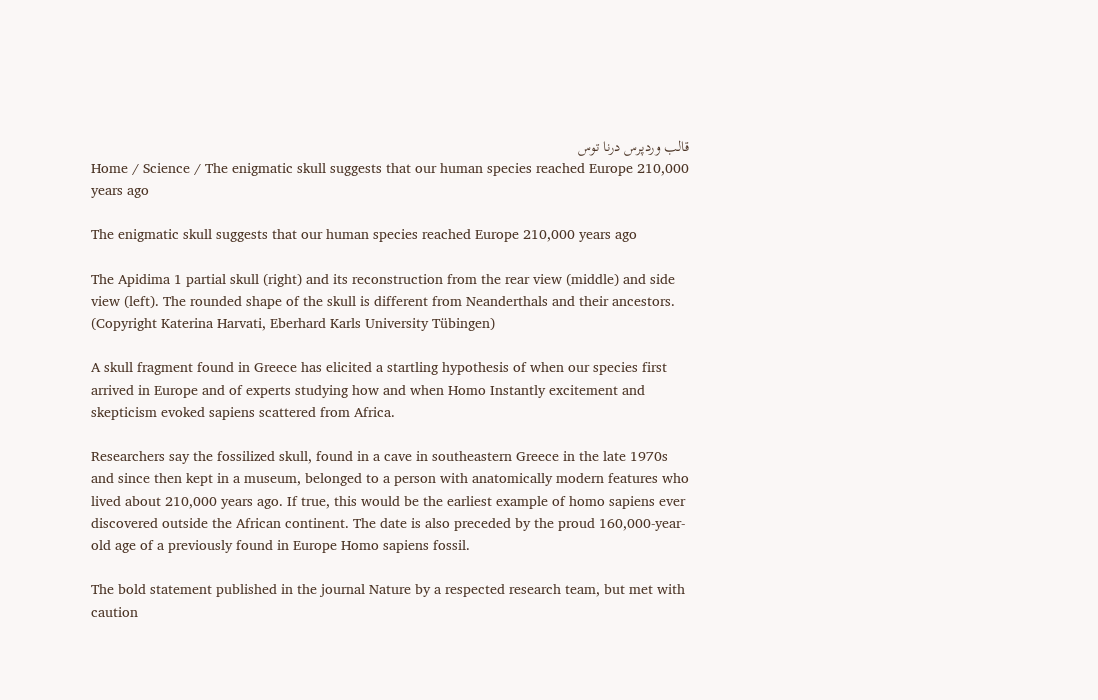قالب وردپرس درنا توس
Home / Science / The enigmatic skull suggests that our human species reached Europe 210,000 years ago

The enigmatic skull suggests that our human species reached Europe 210,000 years ago

The Apidima 1 partial skull (right) and its reconstruction from the rear view (middle) and side view (left). The rounded shape of the skull is different from Neanderthals and their ancestors. (Copyright Katerina Harvati, Eberhard Karls University Tübingen)

A skull fragment found in Greece has elicited a startling hypothesis of when our species first arrived in Europe and of experts studying how and when Homo Instantly excitement and skepticism evoked sapiens scattered from Africa.

Researchers say the fossilized skull, found in a cave in southeastern Greece in the late 1970s and since then kept in a museum, belonged to a person with anatomically modern features who lived about 210,000 years ago. If true, this would be the earliest example of homo sapiens ever discovered outside the African continent. The date is also preceded by the proud 160,000-year-old age of a previously found in Europe Homo sapiens fossil.

The bold statement published in the journal Nature by a respected research team, but met with caution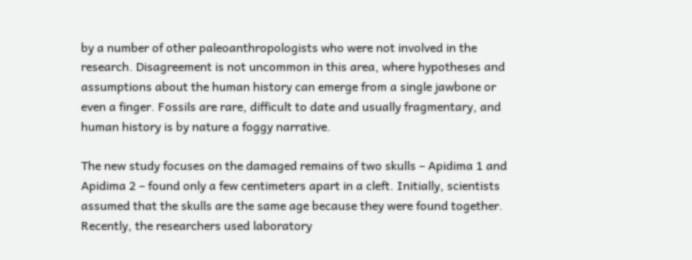by a number of other paleoanthropologists who were not involved in the research. Disagreement is not uncommon in this area, where hypotheses and assumptions about the human history can emerge from a single jawbone or even a finger. Fossils are rare, difficult to date and usually fragmentary, and human history is by nature a foggy narrative.

The new study focuses on the damaged remains of two skulls – Apidima 1 and Apidima 2 – found only a few centimeters apart in a cleft. Initially, scientists assumed that the skulls are the same age because they were found together. Recently, the researchers used laboratory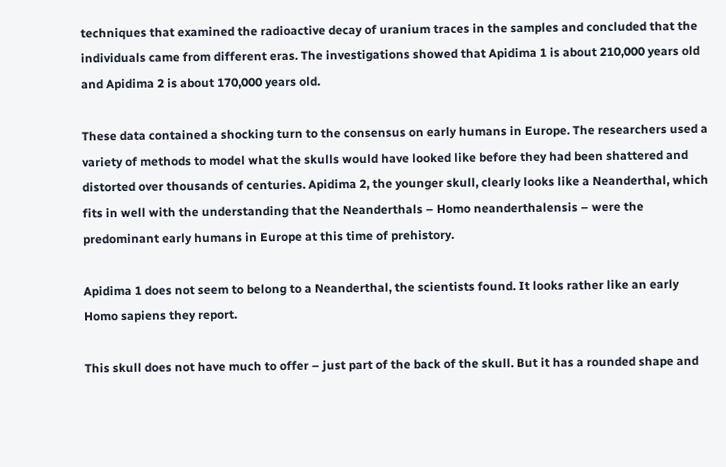techniques that examined the radioactive decay of uranium traces in the samples and concluded that the individuals came from different eras. The investigations showed that Apidima 1 is about 210,000 years old and Apidima 2 is about 170,000 years old.

These data contained a shocking turn to the consensus on early humans in Europe. The researchers used a variety of methods to model what the skulls would have looked like before they had been shattered and distorted over thousands of centuries. Apidima 2, the younger skull, clearly looks like a Neanderthal, which fits in well with the understanding that the Neanderthals – Homo neanderthalensis – were the predominant early humans in Europe at this time of prehistory.

Apidima 1 does not seem to belong to a Neanderthal, the scientists found. It looks rather like an early Homo sapiens they report.

This skull does not have much to offer – just part of the back of the skull. But it has a rounded shape and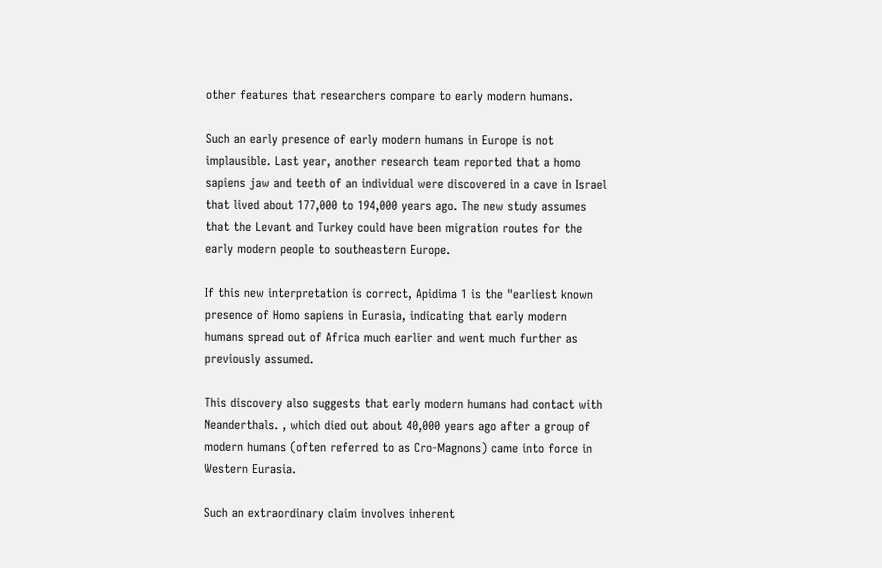other features that researchers compare to early modern humans.

Such an early presence of early modern humans in Europe is not implausible. Last year, another research team reported that a homo sapiens jaw and teeth of an individual were discovered in a cave in Israel that lived about 177,000 to 194,000 years ago. The new study assumes that the Levant and Turkey could have been migration routes for the early modern people to southeastern Europe.

If this new interpretation is correct, Apidima 1 is the "earliest known presence of Homo sapiens in Eurasia, indicating that early modern humans spread out of Africa much earlier and went much further as previously assumed.

This discovery also suggests that early modern humans had contact with Neanderthals. , which died out about 40,000 years ago after a group of modern humans (often referred to as Cro-Magnons) came into force in Western Eurasia.

Such an extraordinary claim involves inherent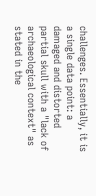challenges. Essentially, it is a single data point: a damaged and distorted partial skull with a "lack of archaeological context" as stated in the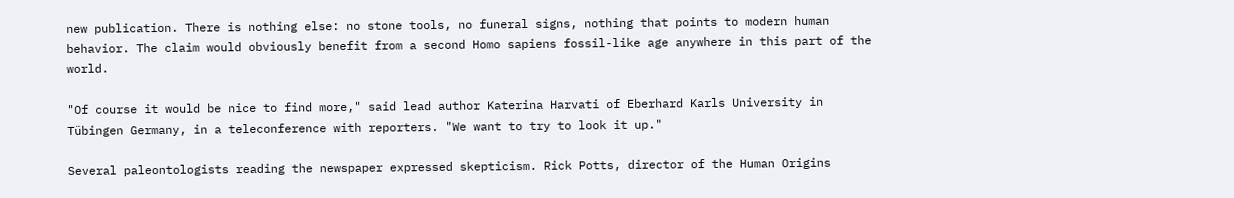new publication. There is nothing else: no stone tools, no funeral signs, nothing that points to modern human behavior. The claim would obviously benefit from a second Homo sapiens fossil-like age anywhere in this part of the world.

"Of course it would be nice to find more," said lead author Katerina Harvati of Eberhard Karls University in Tübingen Germany, in a teleconference with reporters. "We want to try to look it up."

Several paleontologists reading the newspaper expressed skepticism. Rick Potts, director of the Human Origins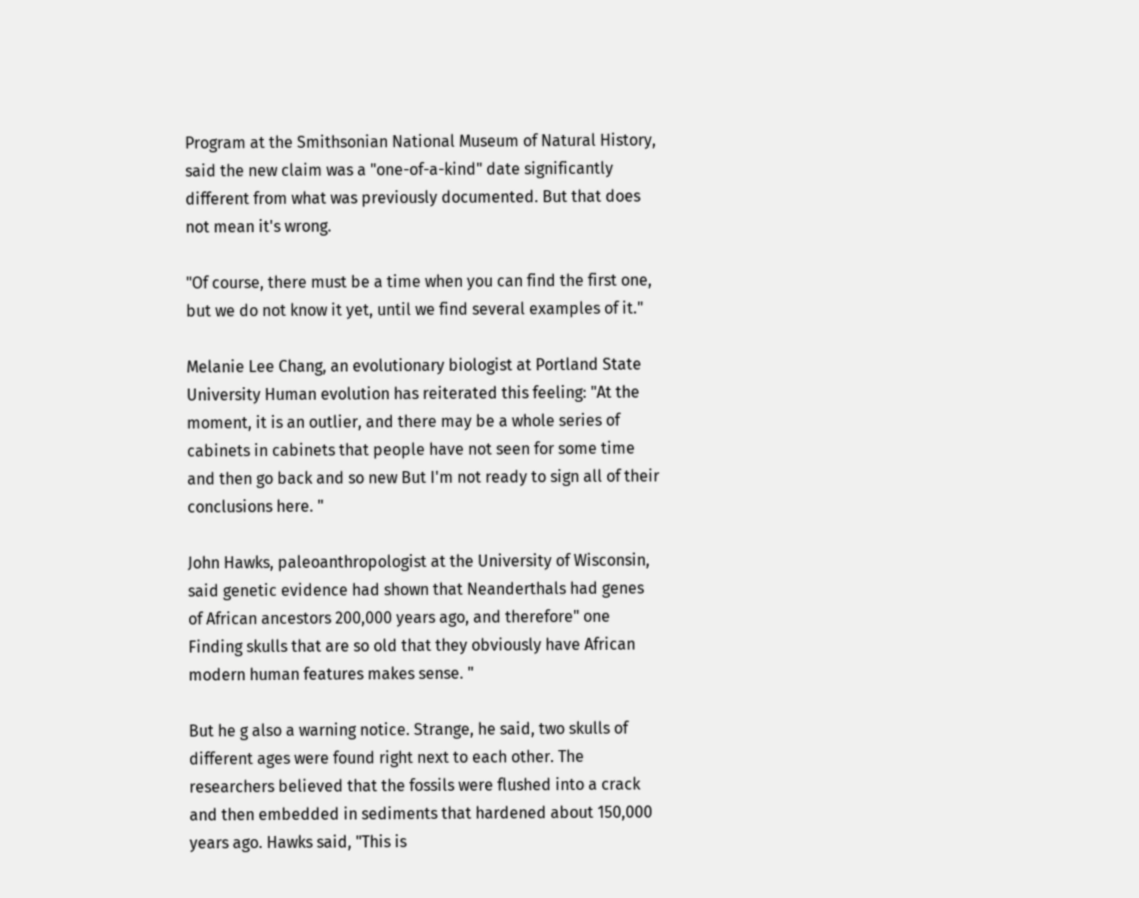Program at the Smithsonian National Museum of Natural History, said the new claim was a "one-of-a-kind" date significantly different from what was previously documented. But that does not mean it's wrong.

"Of course, there must be a time when you can find the first one, but we do not know it yet, until we find several examples of it."

Melanie Lee Chang, an evolutionary biologist at Portland State University Human evolution has reiterated this feeling: "At the moment, it is an outlier, and there may be a whole series of cabinets in cabinets that people have not seen for some time and then go back and so new But I'm not ready to sign all of their conclusions here. "

John Hawks, paleoanthropologist at the University of Wisconsin, said genetic evidence had shown that Neanderthals had genes of African ancestors 200,000 years ago, and therefore" one Finding skulls that are so old that they obviously have African modern human features makes sense. "

But he g also a warning notice. Strange, he said, two skulls of different ages were found right next to each other. The researchers believed that the fossils were flushed into a crack and then embedded in sediments that hardened about 150,000 years ago. Hawks said, "This is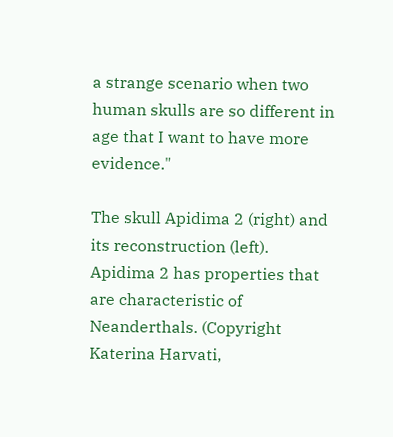a strange scenario when two human skulls are so different in age that I want to have more evidence."

The skull Apidima 2 (right) and its reconstruction (left). Apidima 2 has properties that are characteristic of Neanderthals. (Copyright Katerina Harvati,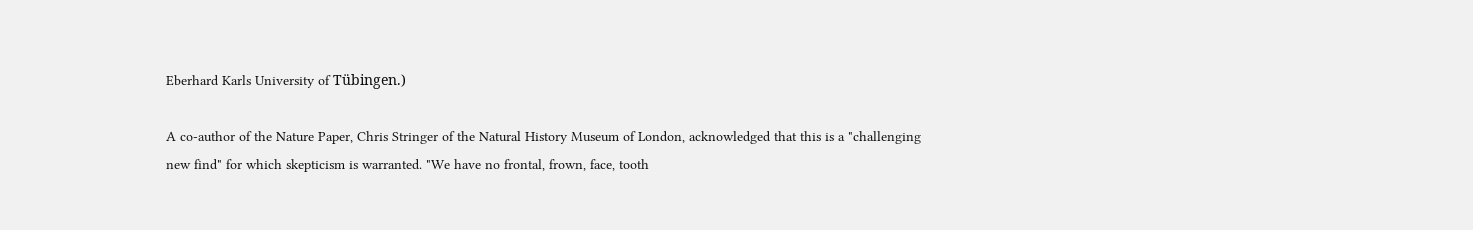Eberhard Karls University of Tübingen.)

A co-author of the Nature Paper, Chris Stringer of the Natural History Museum of London, acknowledged that this is a "challenging new find" for which skepticism is warranted. "We have no frontal, frown, face, tooth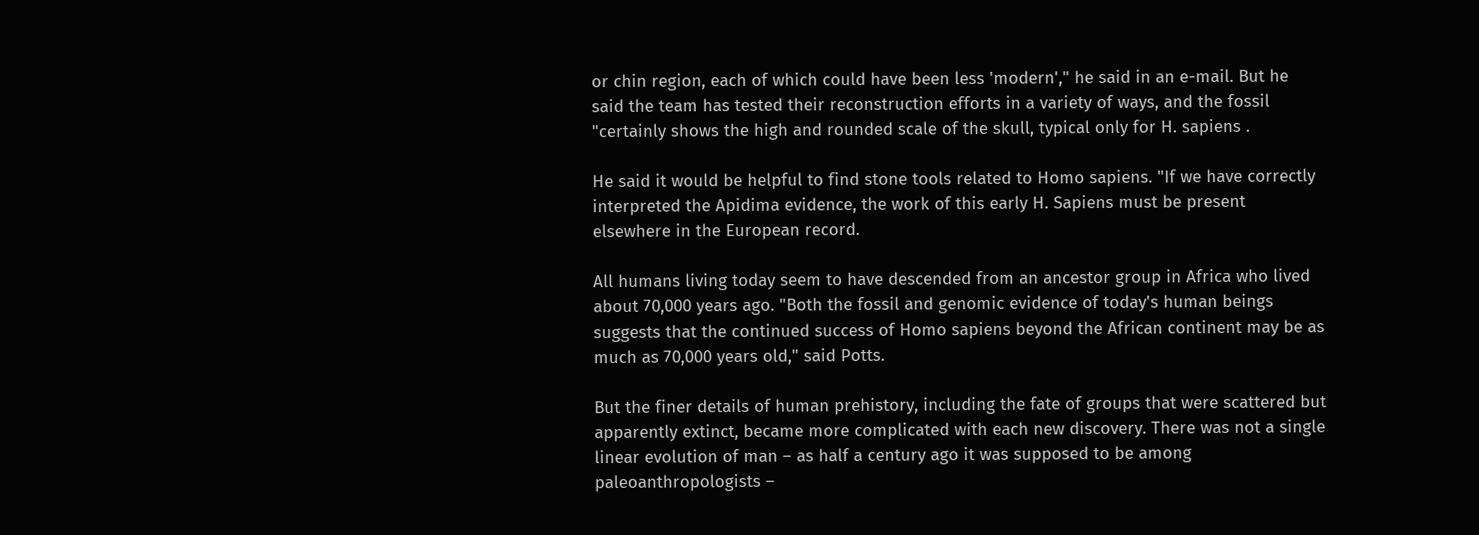or chin region, each of which could have been less 'modern'," he said in an e-mail. But he said the team has tested their reconstruction efforts in a variety of ways, and the fossil "certainly shows the high and rounded scale of the skull, typical only for H. sapiens .

He said it would be helpful to find stone tools related to Homo sapiens. "If we have correctly interpreted the Apidima evidence, the work of this early H. Sapiens must be present elsewhere in the European record.

All humans living today seem to have descended from an ancestor group in Africa who lived about 70,000 years ago. "Both the fossil and genomic evidence of today's human beings suggests that the continued success of Homo sapiens beyond the African continent may be as much as 70,000 years old," said Potts.

But the finer details of human prehistory, including the fate of groups that were scattered but apparently extinct, became more complicated with each new discovery. There was not a single linear evolution of man – as half a century ago it was supposed to be among paleoanthropologists –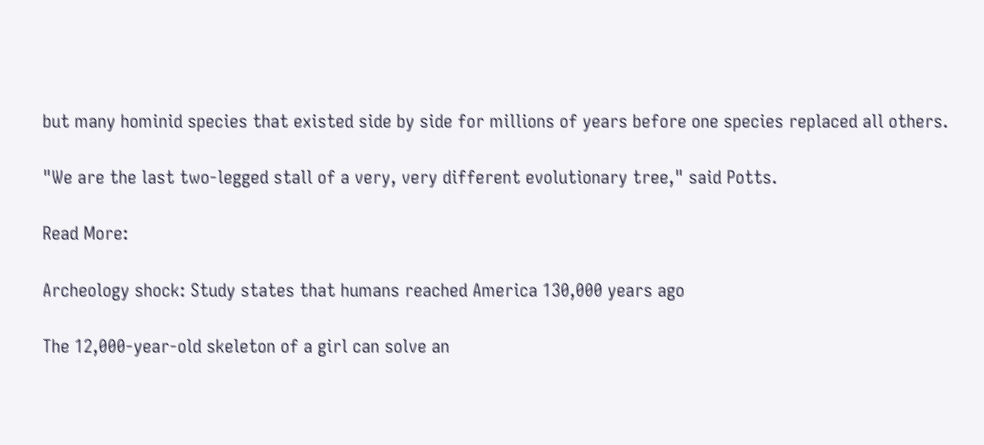but many hominid species that existed side by side for millions of years before one species replaced all others.

"We are the last two-legged stall of a very, very different evolutionary tree," said Potts.

Read More:

Archeology shock: Study states that humans reached America 130,000 years ago

The 12,000-year-old skeleton of a girl can solve an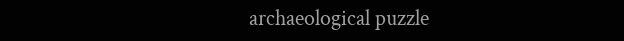archaeological puzzle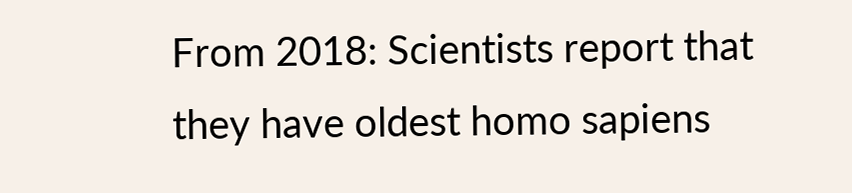From 2018: Scientists report that they have oldest homo sapiens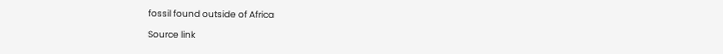fossil found outside of Africa

Source link